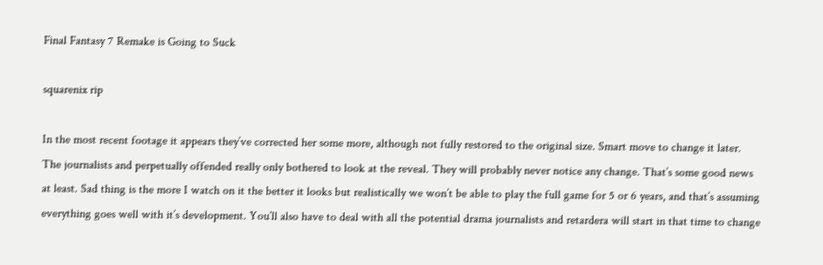Final Fantasy 7 Remake is Going to Suck

squarenix rip

In the most recent footage it appears they’ve corrected her some more, although not fully restored to the original size. Smart move to change it later. The journalists and perpetually offended really only bothered to look at the reveal. They will probably never notice any change. That’s some good news at least. Sad thing is the more I watch on it the better it looks but realistically we won’t be able to play the full game for 5 or 6 years, and that’s assuming everything goes well with it’s development. You’ll also have to deal with all the potential drama journalists and retardera will start in that time to change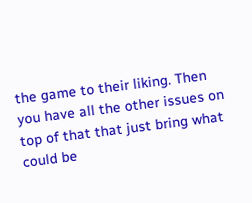the game to their liking. Then you have all the other issues on top of that that just bring what could be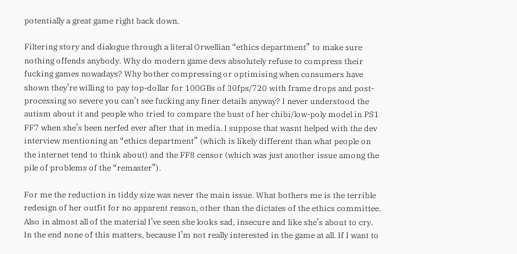potentially a great game right back down.

Filtering story and dialogue through a literal Orwellian “ethics department” to make sure nothing offends anybody. Why do modern game devs absolutely refuse to compress their fucking games nowadays? Why bother compressing or optimising when consumers have shown they’re willing to pay top-dollar for 100GBs of 30fps/720 with frame drops and post-processing so severe you can’t see fucking any finer details anyway? I never understood the autism about it and people who tried to compare the bust of her chibi/low-poly model in PS1 FF7 when she’s been nerfed ever after that in media. I suppose that wasnt helped with the dev interview mentioning an “ethics department” (which is likely different than what people on the internet tend to think about) and the FF8 censor (which was just another issue among the pile of problems of the “remaster”).

For me the reduction in tiddy size was never the main issue. What bothers me is the terrible redesign of her outfit for no apparent reason, other than the dictates of the ethics committee. Also in almost all of the material I’ve seen she looks sad, insecure and like she’s about to cry. In the end none of this matters, because I’m not really interested in the game at all. If I want to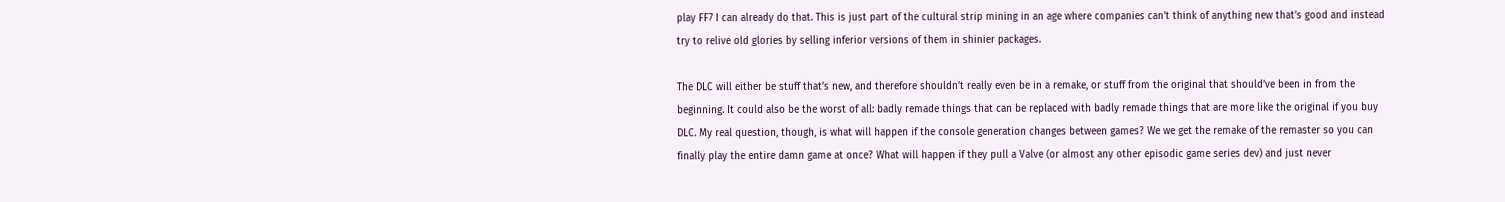play FF7 I can already do that. This is just part of the cultural strip mining in an age where companies can’t think of anything new that’s good and instead try to relive old glories by selling inferior versions of them in shinier packages.

The DLC will either be stuff that’s new, and therefore shouldn’t really even be in a remake, or stuff from the original that should’ve been in from the beginning. It could also be the worst of all: badly remade things that can be replaced with badly remade things that are more like the original if you buy DLC. My real question, though, is what will happen if the console generation changes between games? We we get the remake of the remaster so you can finally play the entire damn game at once? What will happen if they pull a Valve (or almost any other episodic game series dev) and just never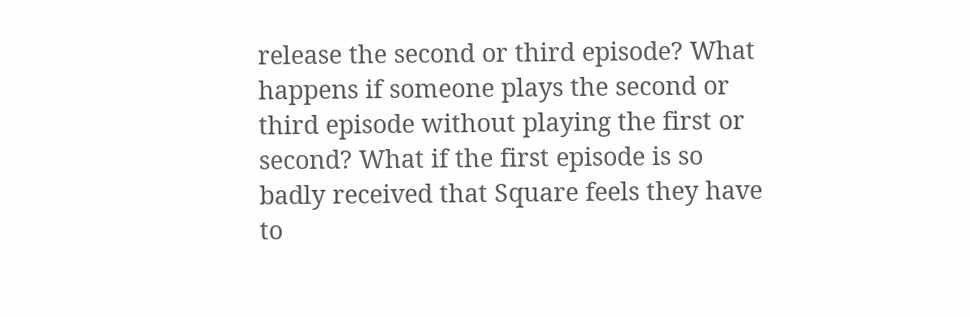release the second or third episode? What happens if someone plays the second or third episode without playing the first or second? What if the first episode is so badly received that Square feels they have to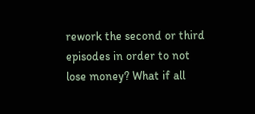rework the second or third episodes in order to not lose money? What if all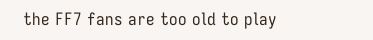the FF7 fans are too old to play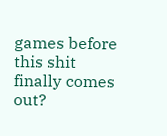games before this shit finally comes out?